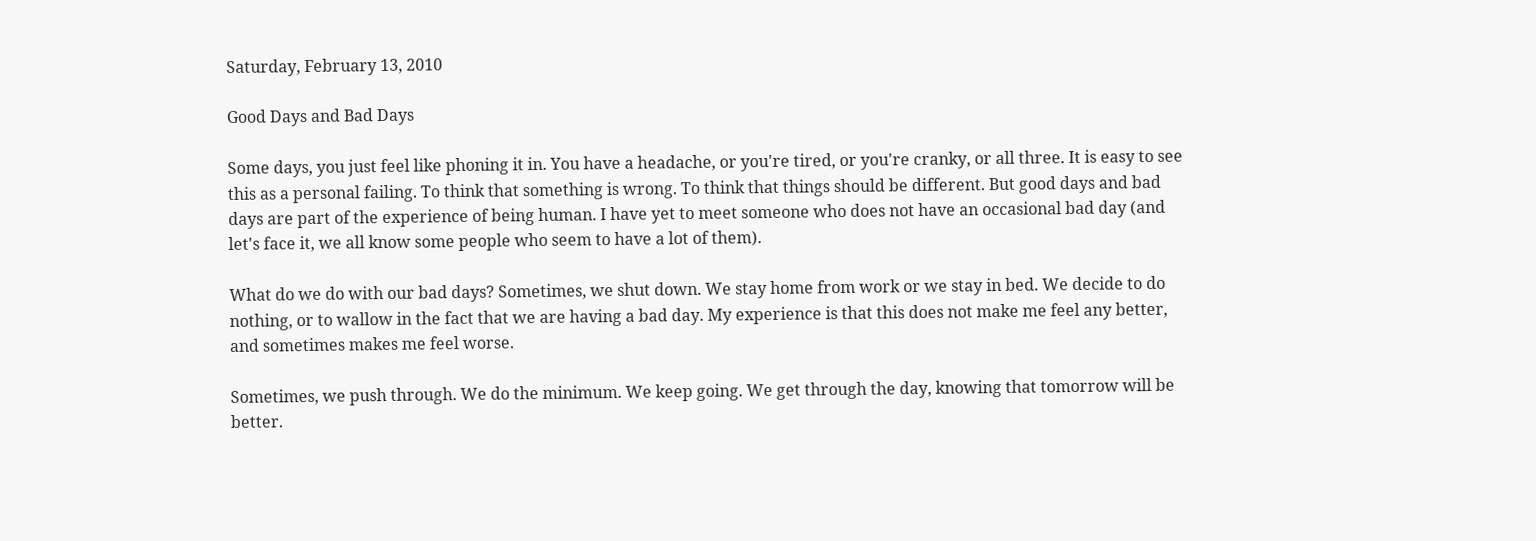Saturday, February 13, 2010

Good Days and Bad Days

Some days, you just feel like phoning it in. You have a headache, or you're tired, or you're cranky, or all three. It is easy to see this as a personal failing. To think that something is wrong. To think that things should be different. But good days and bad days are part of the experience of being human. I have yet to meet someone who does not have an occasional bad day (and let's face it, we all know some people who seem to have a lot of them).

What do we do with our bad days? Sometimes, we shut down. We stay home from work or we stay in bed. We decide to do nothing, or to wallow in the fact that we are having a bad day. My experience is that this does not make me feel any better, and sometimes makes me feel worse.

Sometimes, we push through. We do the minimum. We keep going. We get through the day, knowing that tomorrow will be better.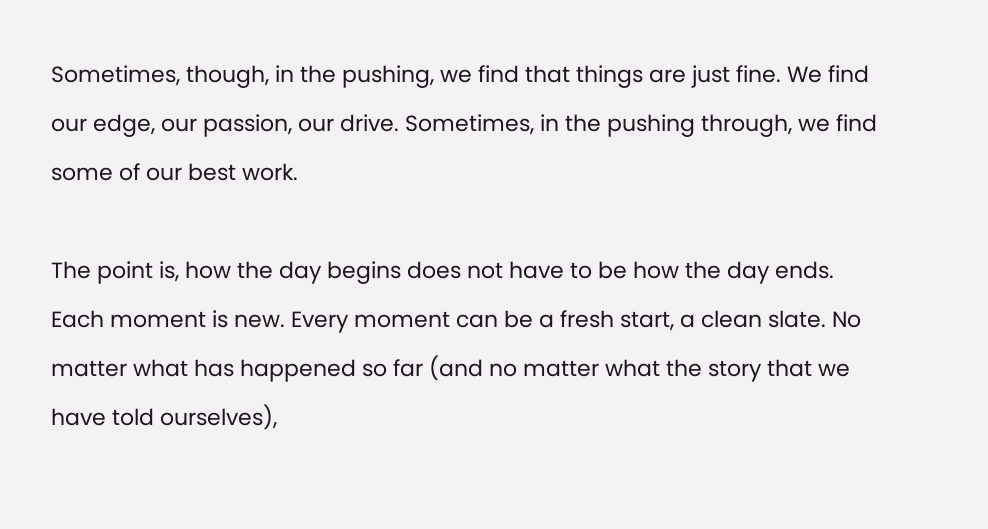Sometimes, though, in the pushing, we find that things are just fine. We find our edge, our passion, our drive. Sometimes, in the pushing through, we find some of our best work.

The point is, how the day begins does not have to be how the day ends. Each moment is new. Every moment can be a fresh start, a clean slate. No matter what has happened so far (and no matter what the story that we have told ourselves),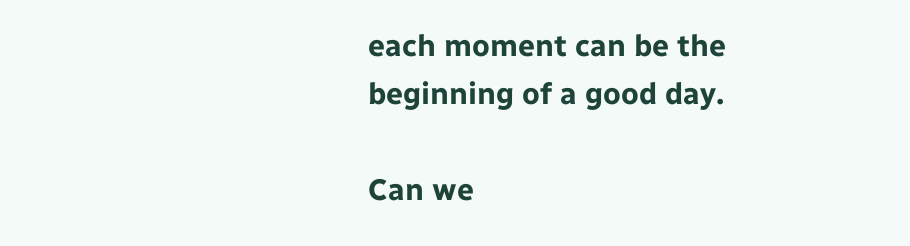each moment can be the beginning of a good day.

Can we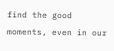find the good moments, even in our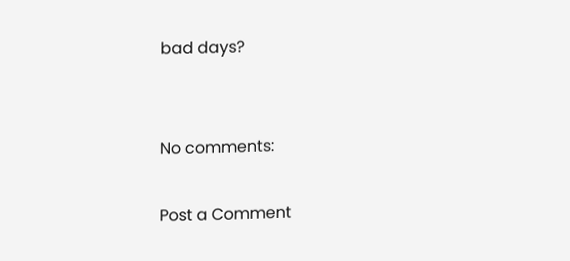bad days?


No comments:

Post a Comment